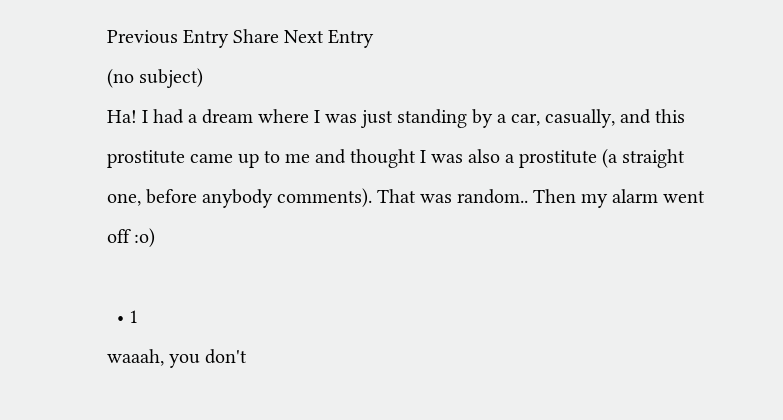Previous Entry Share Next Entry
(no subject)
Ha! I had a dream where I was just standing by a car, casually, and this prostitute came up to me and thought I was also a prostitute (a straight one, before anybody comments). That was random.. Then my alarm went off :o)

  • 1
waaah, you don't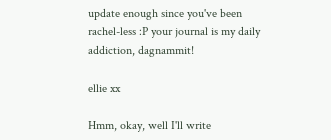update enough since you've been rachel-less :P your journal is my daily addiction, dagnammit!

ellie xx

Hmm, okay, well I'll write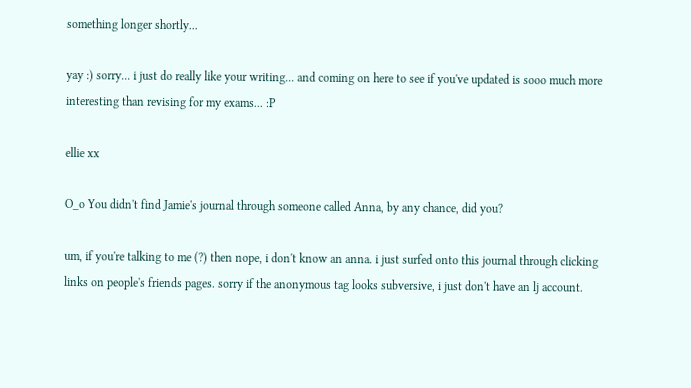something longer shortly...

yay :) sorry... i just do really like your writing... and coming on here to see if you've updated is sooo much more interesting than revising for my exams... :P

ellie xx

O_o You didn't find Jamie's journal through someone called Anna, by any chance, did you?

um, if you're talking to me (?) then nope, i don't know an anna. i just surfed onto this journal through clicking links on people's friends pages. sorry if the anonymous tag looks subversive, i just don't have an lj account.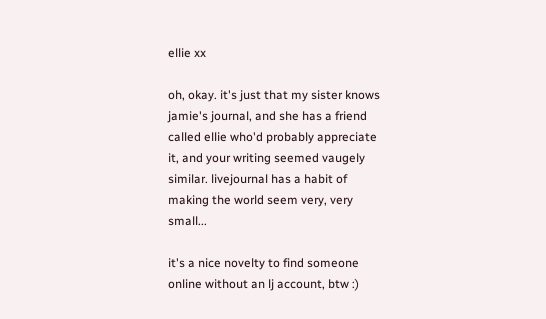ellie xx

oh, okay. it's just that my sister knows jamie's journal, and she has a friend called ellie who'd probably appreciate it, and your writing seemed vaugely similar. livejournal has a habit of making the world seem very, very small...

it's a nice novelty to find someone online without an lj account, btw :)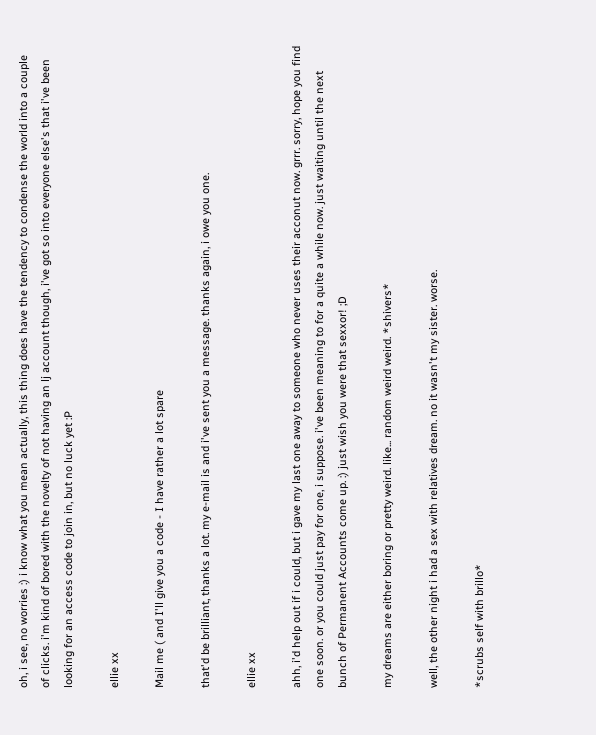oh, i see, no worries :) i know what you mean actually, this thing does have the tendency to condense the world into a couple of clicks. i'm kind of bored with the novelty of not having an lj account though, i've got so into everyone else's that i've been looking for an access code to join in, but no luck yet :P

ellie xx

Mail me ( and I'll give you a code - I have rather a lot spare

that'd be brilliant, thanks a lot. my e-mail is and i've sent you a message. thanks again, i owe you one.

ellie xx

ahh, i'd help out if i could, but i gave my last one away to someone who never uses their acconut now. grrr. sorry, hope you find one soon. or you could just pay for one, i suppose. i've been meaning to for a quite a while now. just waiting until the next bunch of Permanent Accounts come up. :) just wish you were that sexxor! ;D

my dreams are either boring or pretty weird. like... random weird weird. *shivers*

well, the other night i had a sex with relatives dream. no it wasn't my sister. worse.

*scrubs self with brillo*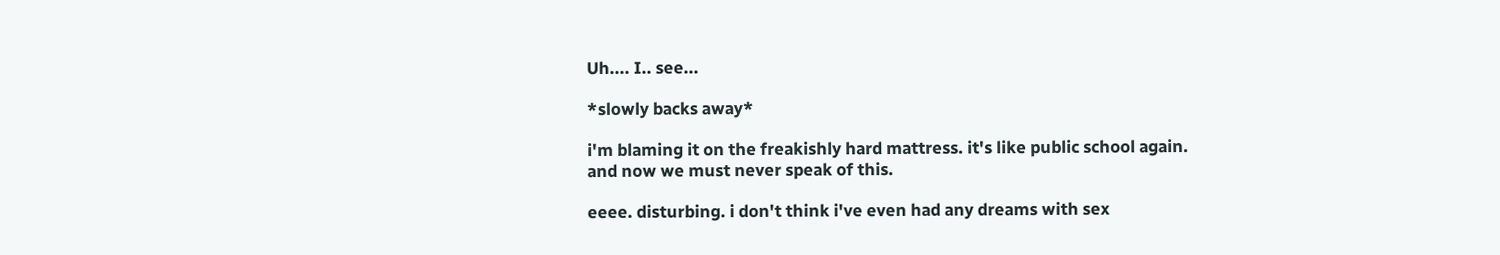Uh.... I.. see...

*slowly backs away*

i'm blaming it on the freakishly hard mattress. it's like public school again.
and now we must never speak of this.

eeee. disturbing. i don't think i've even had any dreams with sex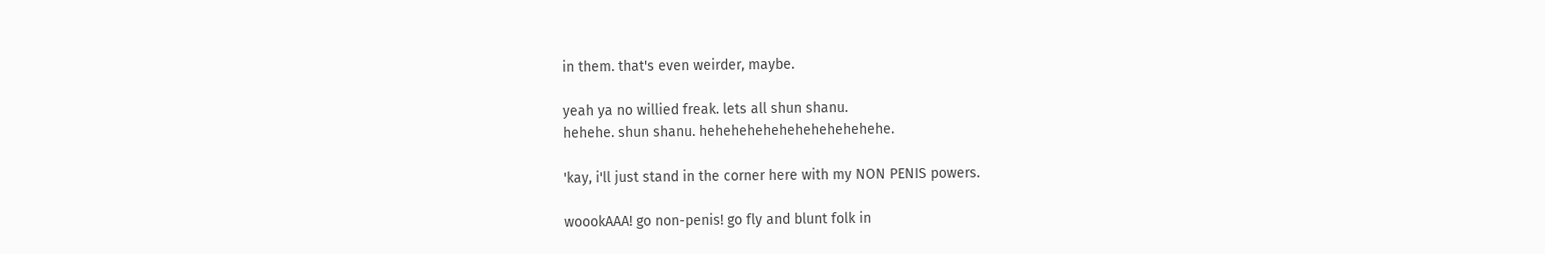in them. that's even weirder, maybe.

yeah ya no willied freak. lets all shun shanu.
hehehe. shun shanu. hehehehehehehehehehehehe.

'kay, i'll just stand in the corner here with my NON PENIS powers.

woookAAA! go non-penis! go fly and blunt folk in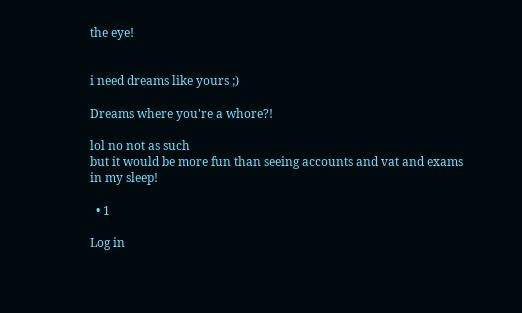the eye!


i need dreams like yours ;)

Dreams where you're a whore?!

lol no not as such
but it would be more fun than seeing accounts and vat and exams in my sleep!

  • 1

Log in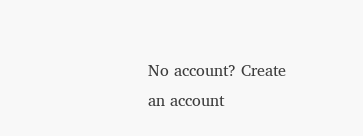No account? Create an account